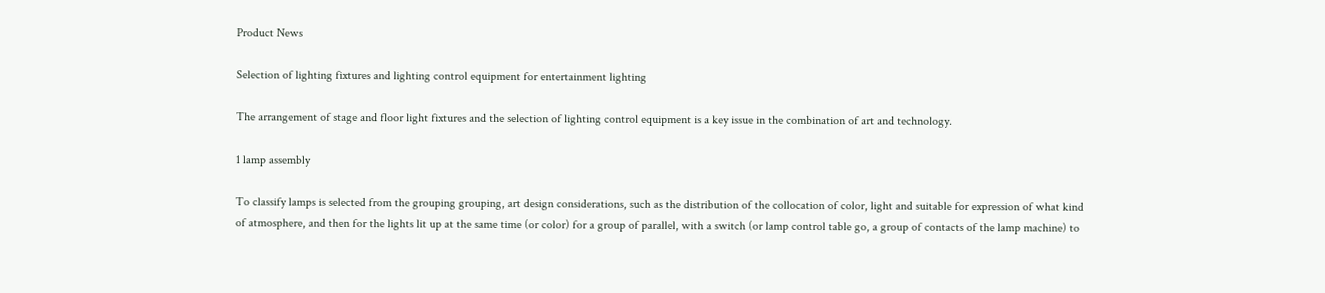Product News

Selection of lighting fixtures and lighting control equipment for entertainment lighting

The arrangement of stage and floor light fixtures and the selection of lighting control equipment is a key issue in the combination of art and technology.

1 lamp assembly

To classify lamps is selected from the grouping grouping, art design considerations, such as the distribution of the collocation of color, light and suitable for expression of what kind of atmosphere, and then for the lights lit up at the same time (or color) for a group of parallel, with a switch (or lamp control table go, a group of contacts of the lamp machine) to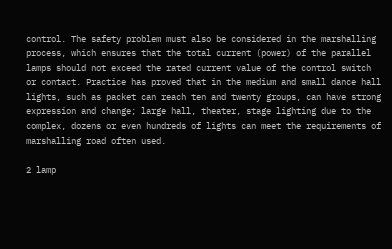control. The safety problem must also be considered in the marshalling process, which ensures that the total current (power) of the parallel lamps should not exceed the rated current value of the control switch or contact. Practice has proved that in the medium and small dance hall lights, such as packet can reach ten and twenty groups, can have strong expression and change; large hall, theater, stage lighting due to the complex, dozens or even hundreds of lights can meet the requirements of marshalling road often used.

2 lamp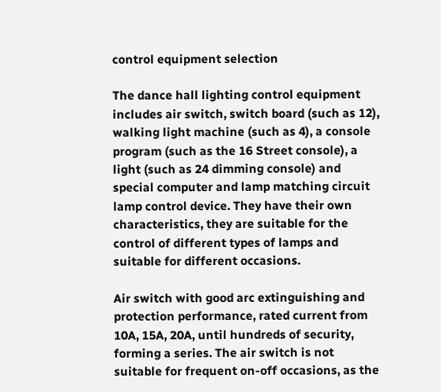control equipment selection

The dance hall lighting control equipment includes air switch, switch board (such as 12), walking light machine (such as 4), a console program (such as the 16 Street console), a light (such as 24 dimming console) and special computer and lamp matching circuit lamp control device. They have their own characteristics, they are suitable for the control of different types of lamps and suitable for different occasions.

Air switch with good arc extinguishing and protection performance, rated current from 10A, 15A, 20A, until hundreds of security, forming a series. The air switch is not suitable for frequent on-off occasions, as the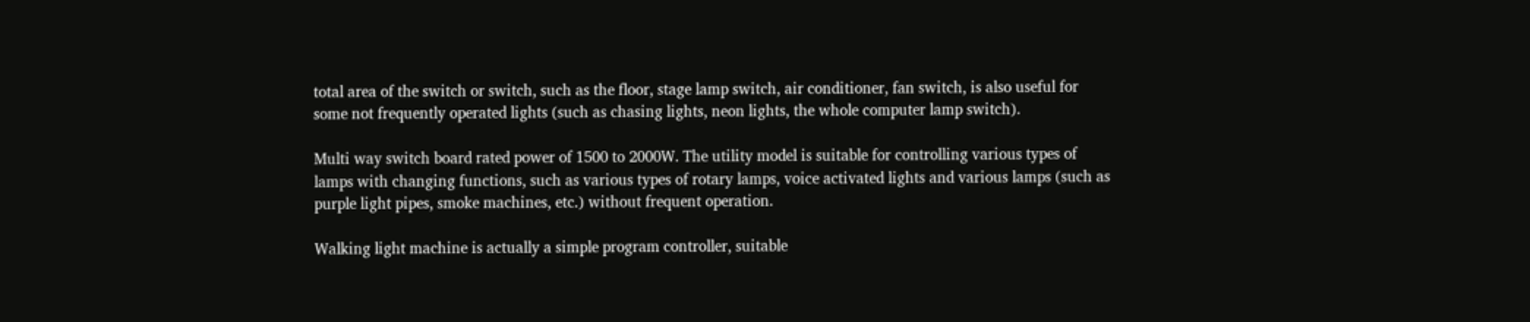total area of the switch or switch, such as the floor, stage lamp switch, air conditioner, fan switch, is also useful for some not frequently operated lights (such as chasing lights, neon lights, the whole computer lamp switch).

Multi way switch board rated power of 1500 to 2000W. The utility model is suitable for controlling various types of lamps with changing functions, such as various types of rotary lamps, voice activated lights and various lamps (such as purple light pipes, smoke machines, etc.) without frequent operation.

Walking light machine is actually a simple program controller, suitable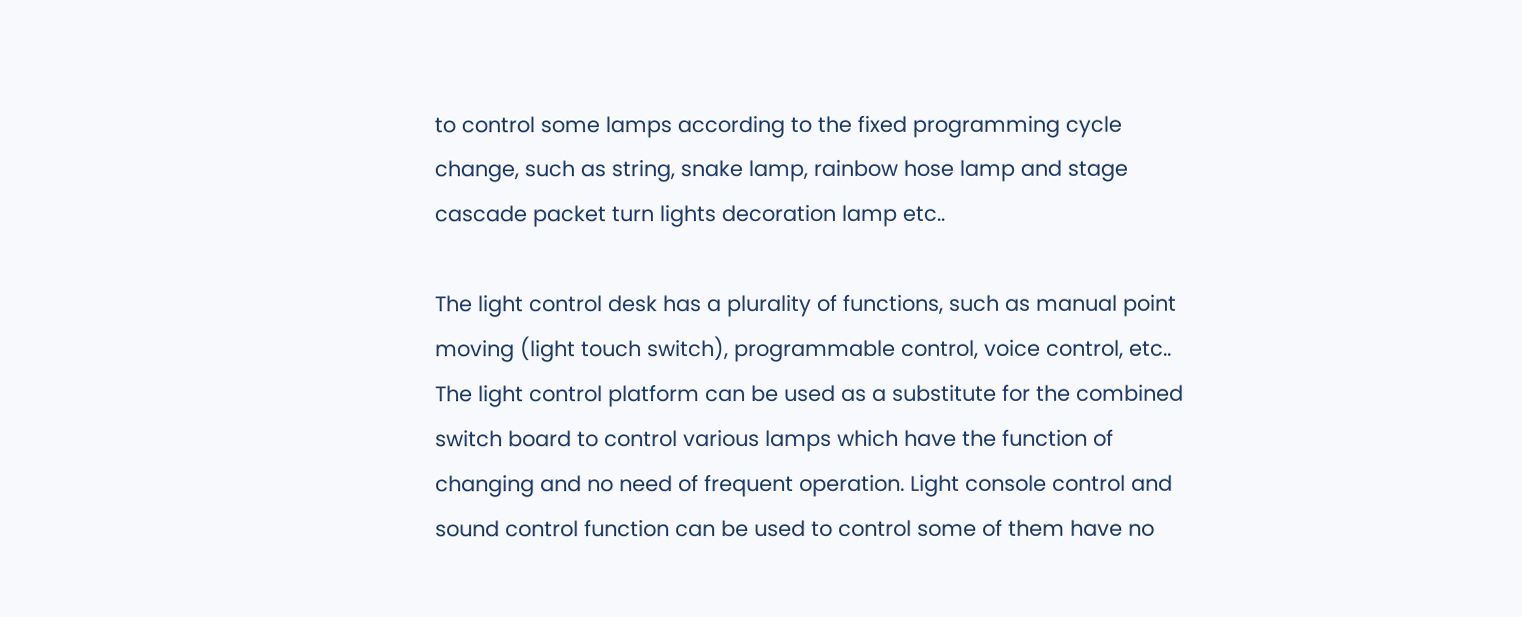to control some lamps according to the fixed programming cycle change, such as string, snake lamp, rainbow hose lamp and stage cascade packet turn lights decoration lamp etc..

The light control desk has a plurality of functions, such as manual point moving (light touch switch), programmable control, voice control, etc.. The light control platform can be used as a substitute for the combined switch board to control various lamps which have the function of changing and no need of frequent operation. Light console control and sound control function can be used to control some of them have no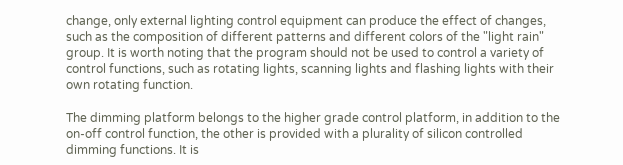change, only external lighting control equipment can produce the effect of changes, such as the composition of different patterns and different colors of the "light rain" group. It is worth noting that the program should not be used to control a variety of control functions, such as rotating lights, scanning lights and flashing lights with their own rotating function.

The dimming platform belongs to the higher grade control platform, in addition to the on-off control function, the other is provided with a plurality of silicon controlled dimming functions. It is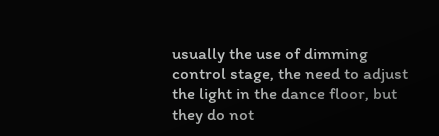usually the use of dimming control stage, the need to adjust the light in the dance floor, but they do not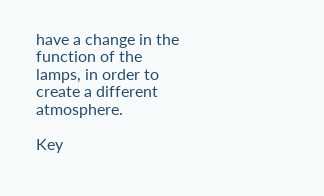have a change in the function of the lamps, in order to create a different atmosphere.

Key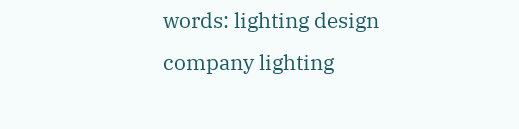words: lighting design company lighting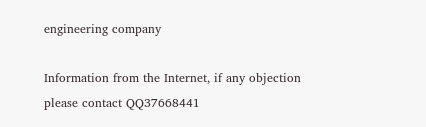engineering company

Information from the Internet, if any objection please contact QQ37668441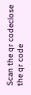Scan the qr codeclose
the qr code